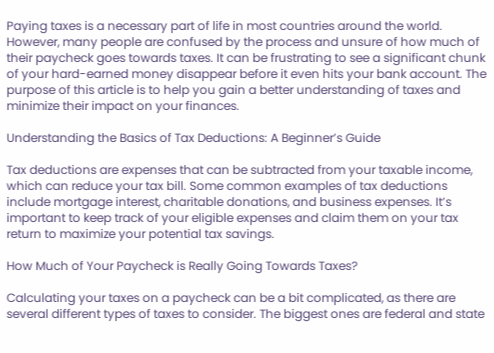Paying taxes is a necessary part of life in most countries around the world. However, many people are confused by the process and unsure of how much of their paycheck goes towards taxes. It can be frustrating to see a significant chunk of your hard-earned money disappear before it even hits your bank account. The purpose of this article is to help you gain a better understanding of taxes and minimize their impact on your finances.

Understanding the Basics of Tax Deductions: A Beginner’s Guide

Tax deductions are expenses that can be subtracted from your taxable income, which can reduce your tax bill. Some common examples of tax deductions include mortgage interest, charitable donations, and business expenses. It’s important to keep track of your eligible expenses and claim them on your tax return to maximize your potential tax savings.

How Much of Your Paycheck is Really Going Towards Taxes?

Calculating your taxes on a paycheck can be a bit complicated, as there are several different types of taxes to consider. The biggest ones are federal and state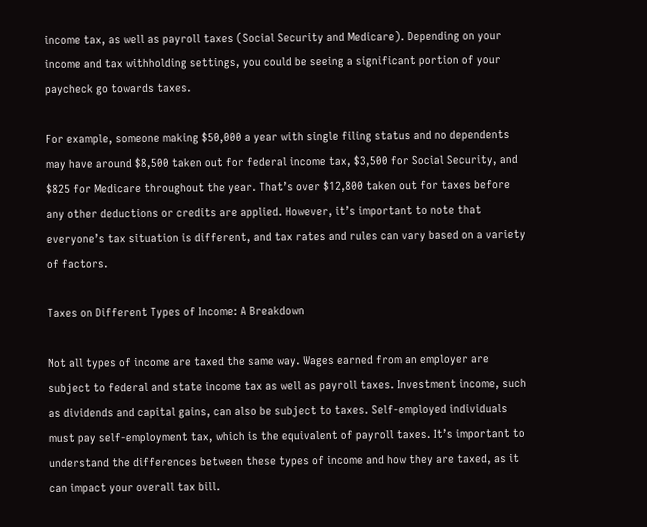income tax, as well as payroll taxes (Social Security and Medicare). Depending on your income and tax withholding settings, you could be seeing a significant portion of your paycheck go towards taxes.

For example, someone making $50,000 a year with single filing status and no dependents may have around $8,500 taken out for federal income tax, $3,500 for Social Security, and $825 for Medicare throughout the year. That’s over $12,800 taken out for taxes before any other deductions or credits are applied. However, it’s important to note that everyone’s tax situation is different, and tax rates and rules can vary based on a variety of factors.

Taxes on Different Types of Income: A Breakdown

Not all types of income are taxed the same way. Wages earned from an employer are subject to federal and state income tax as well as payroll taxes. Investment income, such as dividends and capital gains, can also be subject to taxes. Self-employed individuals must pay self-employment tax, which is the equivalent of payroll taxes. It’s important to understand the differences between these types of income and how they are taxed, as it can impact your overall tax bill.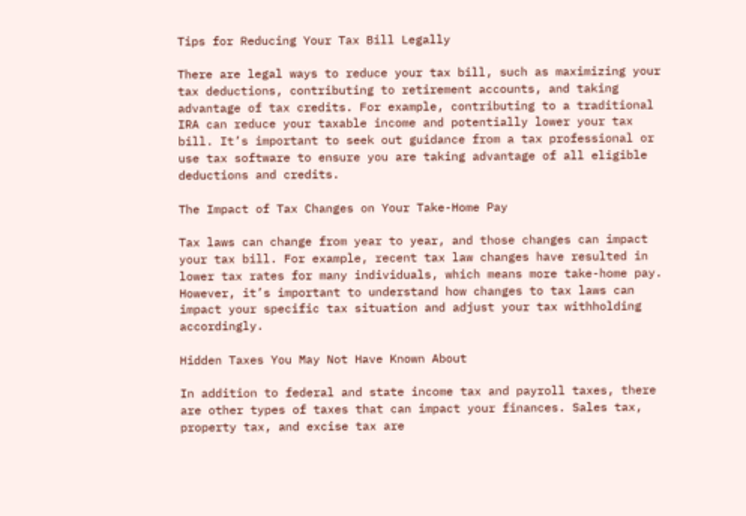Tips for Reducing Your Tax Bill Legally

There are legal ways to reduce your tax bill, such as maximizing your tax deductions, contributing to retirement accounts, and taking advantage of tax credits. For example, contributing to a traditional IRA can reduce your taxable income and potentially lower your tax bill. It’s important to seek out guidance from a tax professional or use tax software to ensure you are taking advantage of all eligible deductions and credits.

The Impact of Tax Changes on Your Take-Home Pay

Tax laws can change from year to year, and those changes can impact your tax bill. For example, recent tax law changes have resulted in lower tax rates for many individuals, which means more take-home pay. However, it’s important to understand how changes to tax laws can impact your specific tax situation and adjust your tax withholding accordingly.

Hidden Taxes You May Not Have Known About

In addition to federal and state income tax and payroll taxes, there are other types of taxes that can impact your finances. Sales tax, property tax, and excise tax are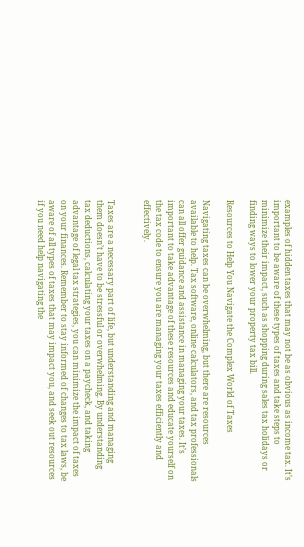examples of hidden taxes that may not be as obvious as income tax. It’s important to be aware of these types of taxes and take steps to minimize their impact, such as shopping during sales tax holidays or finding ways to lower your property tax bill.

Resources to Help You Navigate the Complex World of Taxes

Navigating taxes can be overwhelming, but there are resources available to help. Tax software, online calculators, and tax professionals can all offer guidance and assistance in managing your taxes. It’s important to take advantage of these resources and educate yourself on the tax code to ensure you are managing your taxes efficiently and effectively.


Taxes are a necessary part of life, but understanding and managing them doesn’t have to be stressful or overwhelming. By understanding tax deductions, calculating your taxes on a paycheck, and taking advantage of legal tax strategies, you can minimize the impact of taxes on your finances. Remember to stay informed of changes to tax laws, be aware of all types of taxes that may impact you, and seek out resources if you need help navigating the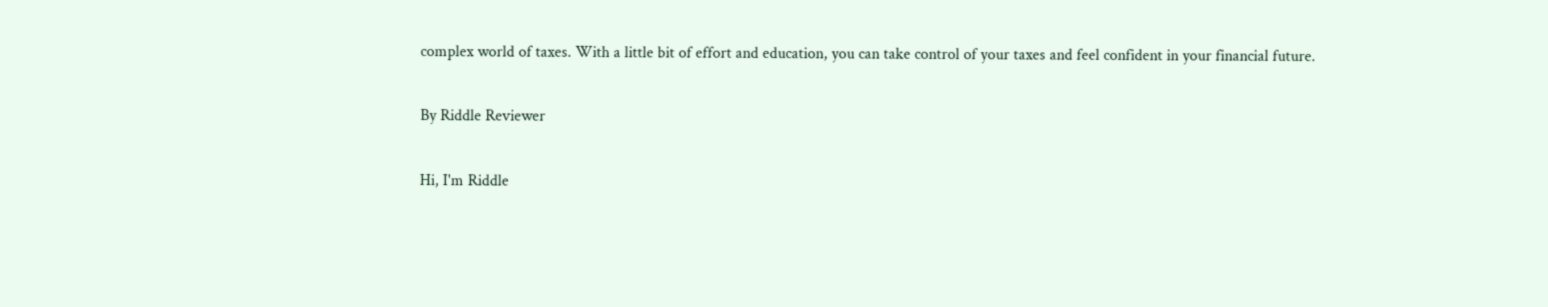complex world of taxes. With a little bit of effort and education, you can take control of your taxes and feel confident in your financial future.

By Riddle Reviewer

Hi, I'm Riddle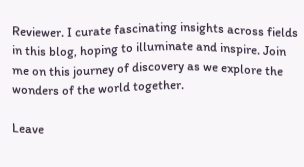Reviewer. I curate fascinating insights across fields in this blog, hoping to illuminate and inspire. Join me on this journey of discovery as we explore the wonders of the world together.

Leave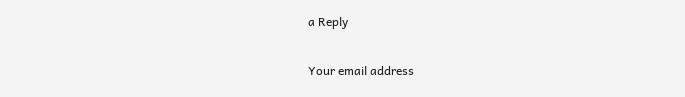a Reply

Your email address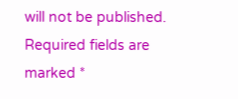will not be published. Required fields are marked *